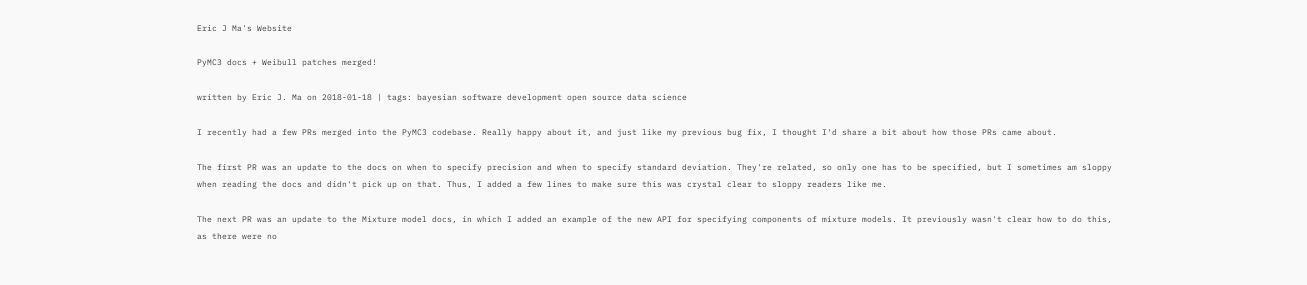Eric J Ma's Website

PyMC3 docs + Weibull patches merged!

written by Eric J. Ma on 2018-01-18 | tags: bayesian software development open source data science

I recently had a few PRs merged into the PyMC3 codebase. Really happy about it, and just like my previous bug fix, I thought I'd share a bit about how those PRs came about.

The first PR was an update to the docs on when to specify precision and when to specify standard deviation. They're related, so only one has to be specified, but I sometimes am sloppy when reading the docs and didn't pick up on that. Thus, I added a few lines to make sure this was crystal clear to sloppy readers like me.

The next PR was an update to the Mixture model docs, in which I added an example of the new API for specifying components of mixture models. It previously wasn't clear how to do this, as there were no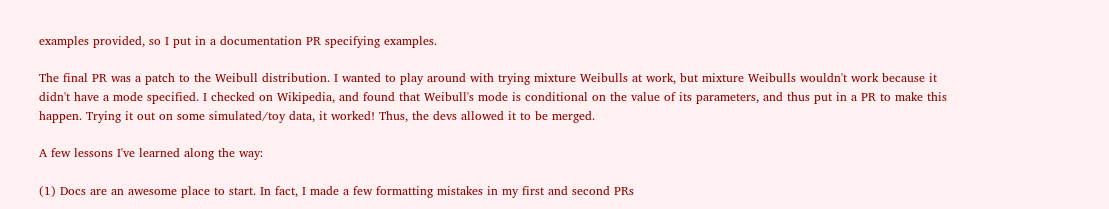examples provided, so I put in a documentation PR specifying examples.

The final PR was a patch to the Weibull distribution. I wanted to play around with trying mixture Weibulls at work, but mixture Weibulls wouldn't work because it didn't have a mode specified. I checked on Wikipedia, and found that Weibull's mode is conditional on the value of its parameters, and thus put in a PR to make this happen. Trying it out on some simulated/toy data, it worked! Thus, the devs allowed it to be merged.

A few lessons I've learned along the way:

(1) Docs are an awesome place to start. In fact, I made a few formatting mistakes in my first and second PRs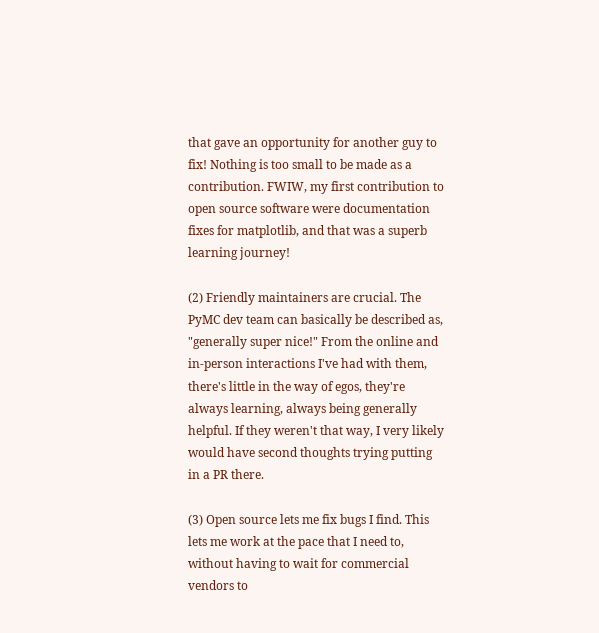that gave an opportunity for another guy to fix! Nothing is too small to be made as a contribution. FWIW, my first contribution to open source software were documentation fixes for matplotlib, and that was a superb learning journey!

(2) Friendly maintainers are crucial. The PyMC dev team can basically be described as, "generally super nice!" From the online and in-person interactions I've had with them, there's little in the way of egos, they're always learning, always being generally helpful. If they weren't that way, I very likely would have second thoughts trying putting in a PR there.

(3) Open source lets me fix bugs I find. This lets me work at the pace that I need to, without having to wait for commercial vendors to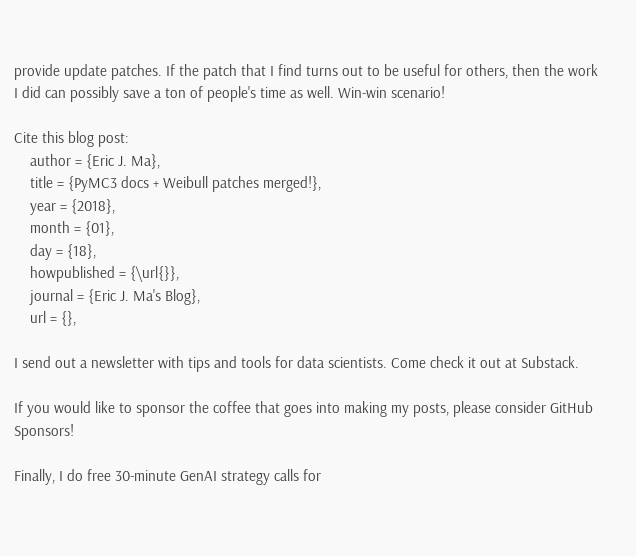provide update patches. If the patch that I find turns out to be useful for others, then the work I did can possibly save a ton of people's time as well. Win-win scenario!

Cite this blog post:
    author = {Eric J. Ma},
    title = {PyMC3 docs + Weibull patches merged!},
    year = {2018},
    month = {01},
    day = {18},
    howpublished = {\url{}},
    journal = {Eric J. Ma's Blog},
    url = {},

I send out a newsletter with tips and tools for data scientists. Come check it out at Substack.

If you would like to sponsor the coffee that goes into making my posts, please consider GitHub Sponsors!

Finally, I do free 30-minute GenAI strategy calls for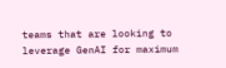teams that are looking to leverage GenAI for maximum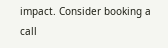impact. Consider booking a call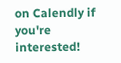on Calendly if you're interested!